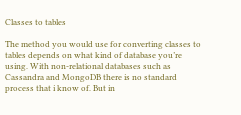Classes to tables

The method you would use for converting classes to tables depends on what kind of database you’re using. With non-relational databases such as Cassandra and MongoDB there is no standard process that i know of. But in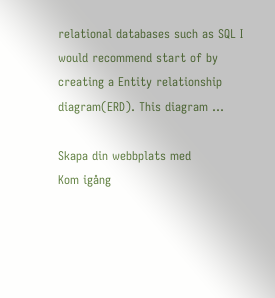relational databases such as SQL I would recommend start of by creating a Entity relationship diagram(ERD). This diagram …

Skapa din webbplats med
Kom igång